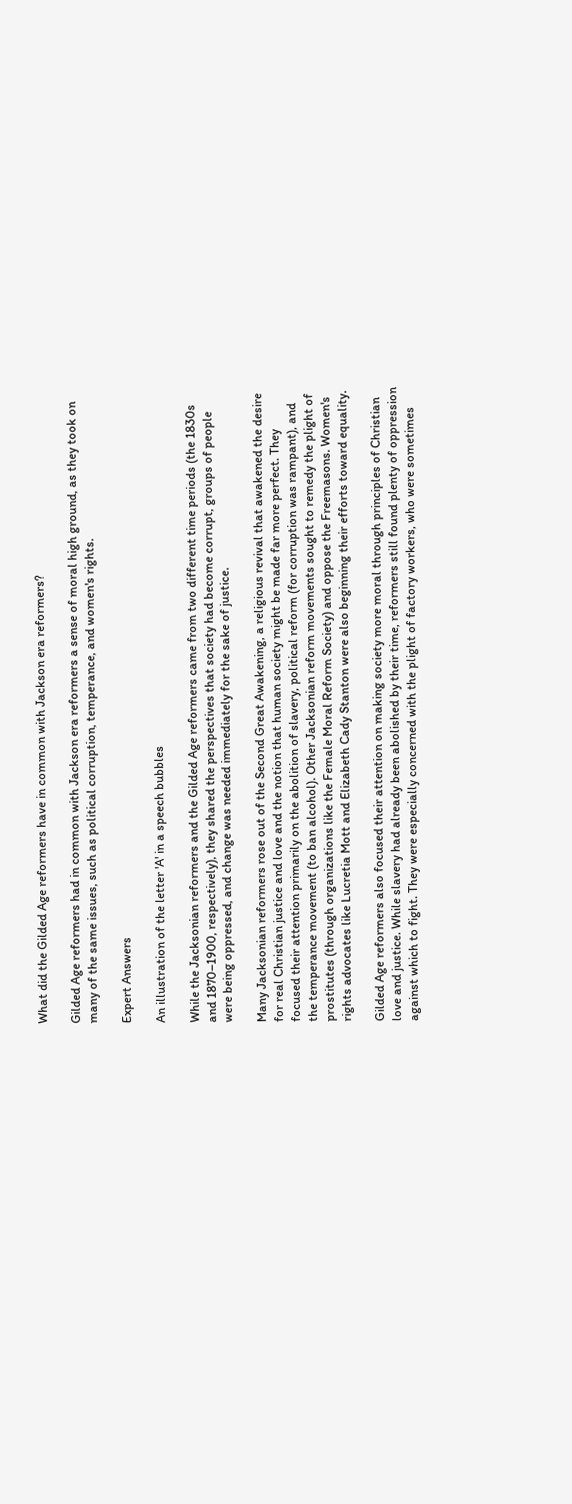What did the Gilded Age reformers have in common with Jackson era reformers?

Gilded Age reformers had in common with Jackson era reformers a sense of moral high ground, as they took on many of the same issues, such as political corruption, temperance, and women's rights.

Expert Answers

An illustration of the letter 'A' in a speech bubbles

While the Jacksonian reformers and the Gilded Age reformers came from two different time periods (the 1830s and 1870–1900, respectively), they shared the perspectives that society had become corrupt, groups of people were being oppressed, and change was needed immediately for the sake of justice.

Many Jacksonian reformers rose out of the Second Great Awakening, a religious revival that awakened the desire for real Christian justice and love and the notion that human society might be made far more perfect. They focused their attention primarily on the abolition of slavery, political reform (for corruption was rampant), and the temperance movement (to ban alcohol). Other Jacksonian reform movements sought to remedy the plight of prostitutes (through organizations like the Female Moral Reform Society) and oppose the Freemasons. Women's rights advocates like Lucretia Mott and Elizabeth Cady Stanton were also beginning their efforts toward equality.

Gilded Age reformers also focused their attention on making society more moral through principles of Christian love and justice. While slavery had already been abolished by their time, reformers still found plenty of oppression against which to fight. They were especially concerned with the plight of factory workers, who were sometimes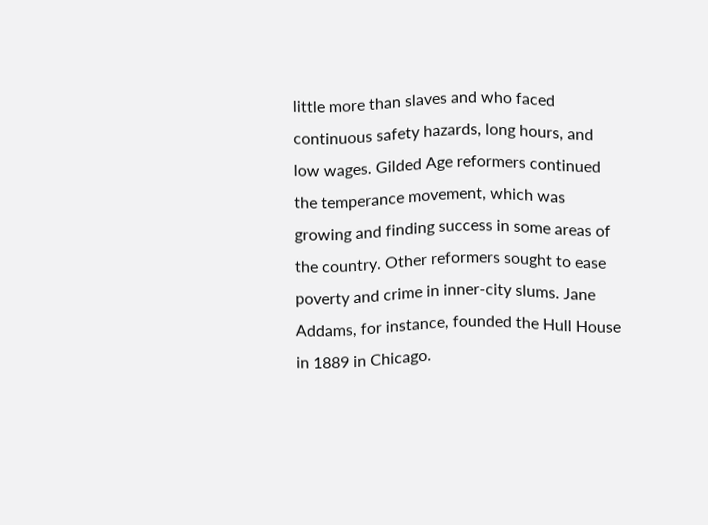little more than slaves and who faced continuous safety hazards, long hours, and low wages. Gilded Age reformers continued the temperance movement, which was growing and finding success in some areas of the country. Other reformers sought to ease poverty and crime in inner-city slums. Jane Addams, for instance, founded the Hull House in 1889 in Chicago.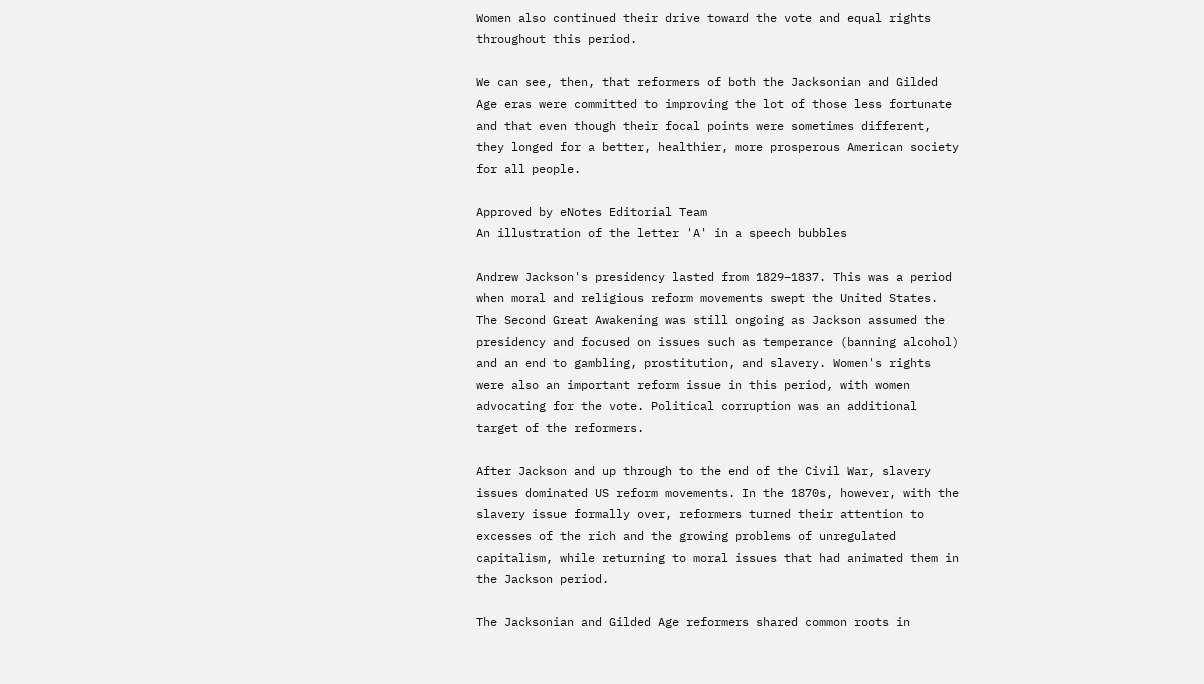Women also continued their drive toward the vote and equal rights throughout this period.

We can see, then, that reformers of both the Jacksonian and Gilded Age eras were committed to improving the lot of those less fortunate and that even though their focal points were sometimes different, they longed for a better, healthier, more prosperous American society for all people.

Approved by eNotes Editorial Team
An illustration of the letter 'A' in a speech bubbles

Andrew Jackson's presidency lasted from 1829–1837. This was a period when moral and religious reform movements swept the United States. The Second Great Awakening was still ongoing as Jackson assumed the presidency and focused on issues such as temperance (banning alcohol) and an end to gambling, prostitution, and slavery. Women's rights were also an important reform issue in this period, with women advocating for the vote. Political corruption was an additional target of the reformers.

After Jackson and up through to the end of the Civil War, slavery issues dominated US reform movements. In the 1870s, however, with the slavery issue formally over, reformers turned their attention to excesses of the rich and the growing problems of unregulated capitalism, while returning to moral issues that had animated them in the Jackson period.

The Jacksonian and Gilded Age reformers shared common roots in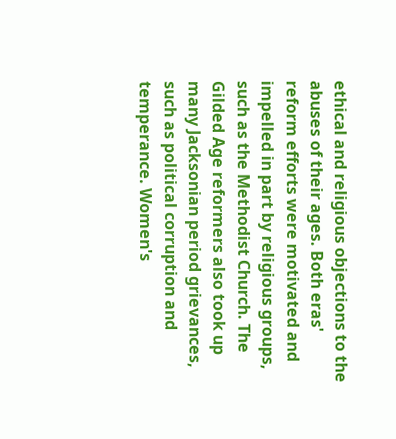ethical and religious objections to the abuses of their ages. Both eras' reform efforts were motivated and impelled in part by religious groups, such as the Methodist Church. The Gilded Age reformers also took up many Jacksonian period grievances, such as political corruption and temperance. Women's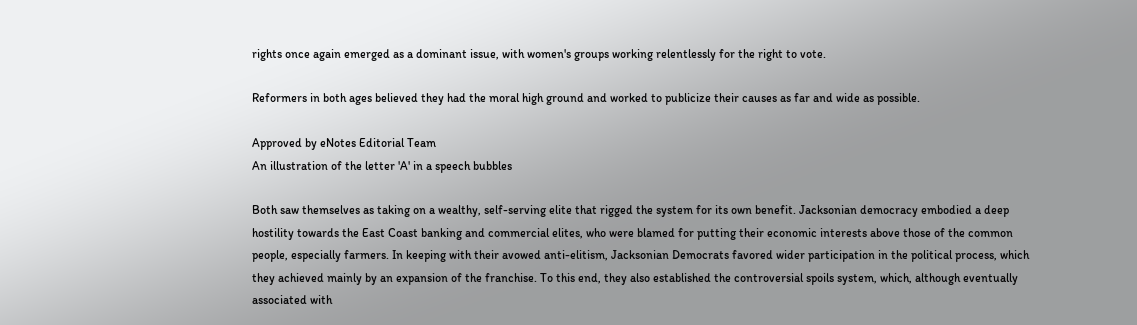rights once again emerged as a dominant issue, with women's groups working relentlessly for the right to vote.

Reformers in both ages believed they had the moral high ground and worked to publicize their causes as far and wide as possible.

Approved by eNotes Editorial Team
An illustration of the letter 'A' in a speech bubbles

Both saw themselves as taking on a wealthy, self-serving elite that rigged the system for its own benefit. Jacksonian democracy embodied a deep hostility towards the East Coast banking and commercial elites, who were blamed for putting their economic interests above those of the common people, especially farmers. In keeping with their avowed anti-elitism, Jacksonian Democrats favored wider participation in the political process, which they achieved mainly by an expansion of the franchise. To this end, they also established the controversial spoils system, which, although eventually associated with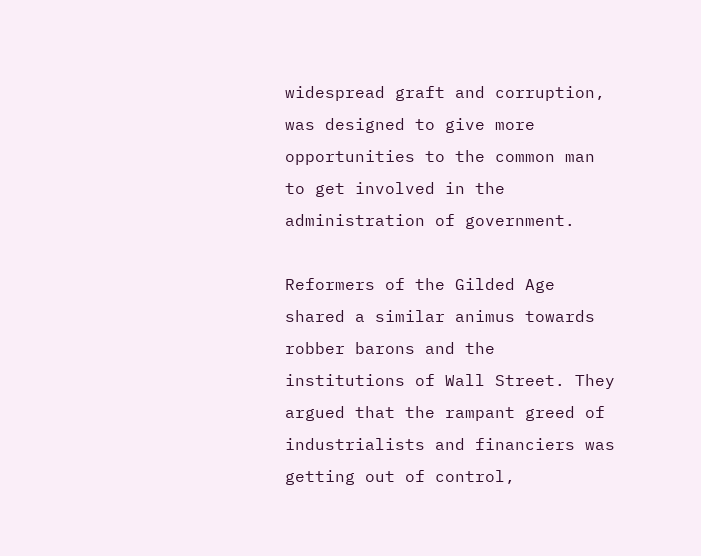widespread graft and corruption, was designed to give more opportunities to the common man to get involved in the administration of government.

Reformers of the Gilded Age shared a similar animus towards robber barons and the institutions of Wall Street. They argued that the rampant greed of industrialists and financiers was getting out of control,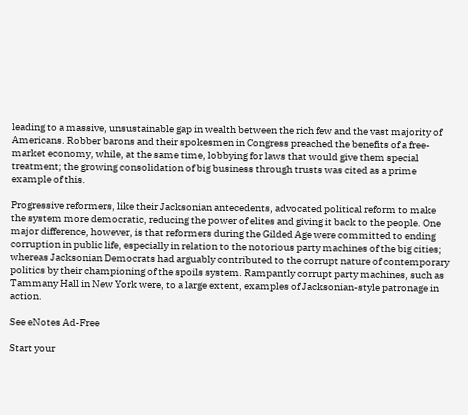leading to a massive, unsustainable gap in wealth between the rich few and the vast majority of Americans. Robber barons and their spokesmen in Congress preached the benefits of a free-market economy, while, at the same time, lobbying for laws that would give them special treatment; the growing consolidation of big business through trusts was cited as a prime example of this.

Progressive reformers, like their Jacksonian antecedents, advocated political reform to make the system more democratic, reducing the power of elites and giving it back to the people. One major difference, however, is that reformers during the Gilded Age were committed to ending corruption in public life, especially in relation to the notorious party machines of the big cities; whereas Jacksonian Democrats had arguably contributed to the corrupt nature of contemporary politics by their championing of the spoils system. Rampantly corrupt party machines, such as Tammany Hall in New York were, to a large extent, examples of Jacksonian-style patronage in action.

See eNotes Ad-Free

Start your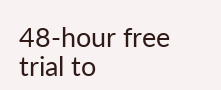48-hour free trial to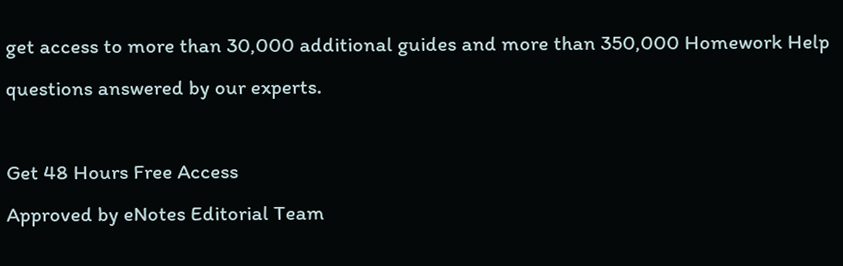get access to more than 30,000 additional guides and more than 350,000 Homework Help questions answered by our experts.

Get 48 Hours Free Access
Approved by eNotes Editorial Team